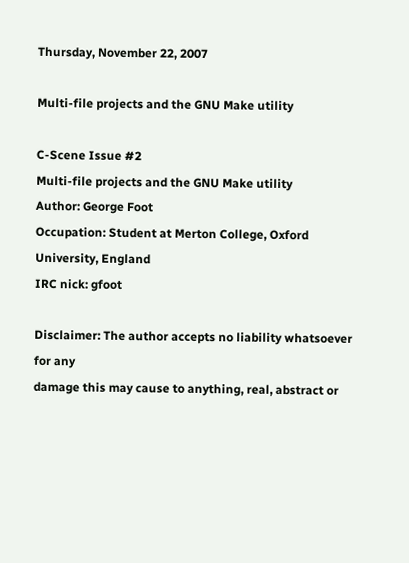Thursday, November 22, 2007

Multi-file projects and the GNU Make utility

C-Scene Issue #2
Multi-file projects and the GNU Make utility
Author: George Foot
Occupation: Student at Merton College, Oxford University, England
IRC nick: gfoot

Disclaimer: The author accepts no liability whatsoever for any
damage this may cause to anything, real, abstract or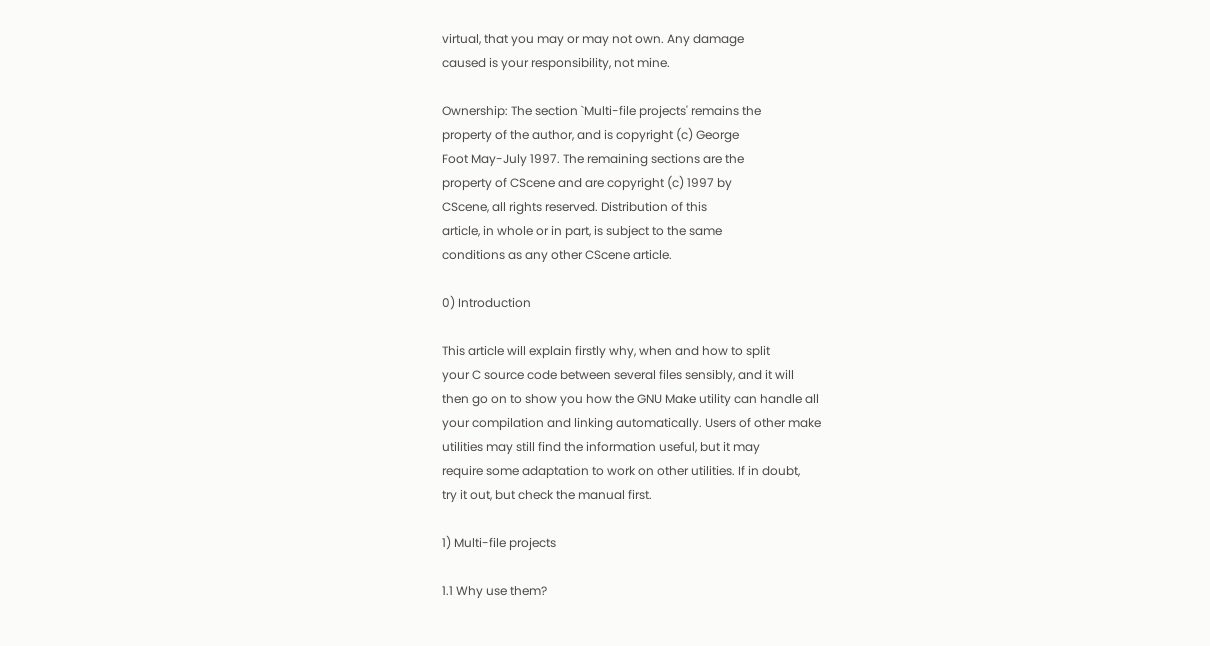virtual, that you may or may not own. Any damage
caused is your responsibility, not mine.

Ownership: The section `Multi-file projects' remains the
property of the author, and is copyright (c) George
Foot May-July 1997. The remaining sections are the
property of CScene and are copyright (c) 1997 by
CScene, all rights reserved. Distribution of this
article, in whole or in part, is subject to the same
conditions as any other CScene article.

0) Introduction

This article will explain firstly why, when and how to split
your C source code between several files sensibly, and it will
then go on to show you how the GNU Make utility can handle all
your compilation and linking automatically. Users of other make
utilities may still find the information useful, but it may
require some adaptation to work on other utilities. If in doubt,
try it out, but check the manual first.

1) Multi-file projects

1.1 Why use them?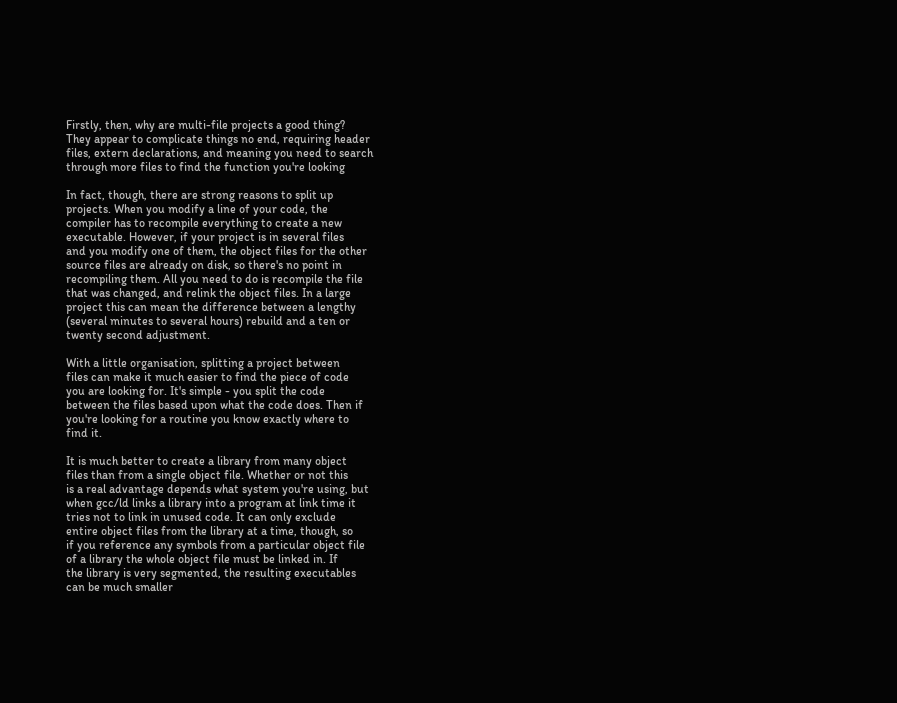Firstly, then, why are multi-file projects a good thing?
They appear to complicate things no end, requiring header
files, extern declarations, and meaning you need to search
through more files to find the function you're looking

In fact, though, there are strong reasons to split up
projects. When you modify a line of your code, the
compiler has to recompile everything to create a new
executable. However, if your project is in several files
and you modify one of them, the object files for the other
source files are already on disk, so there's no point in
recompiling them. All you need to do is recompile the file
that was changed, and relink the object files. In a large
project this can mean the difference between a lengthy
(several minutes to several hours) rebuild and a ten or
twenty second adjustment.

With a little organisation, splitting a project between
files can make it much easier to find the piece of code
you are looking for. It's simple - you split the code
between the files based upon what the code does. Then if
you're looking for a routine you know exactly where to
find it.

It is much better to create a library from many object
files than from a single object file. Whether or not this
is a real advantage depends what system you're using, but
when gcc/ld links a library into a program at link time it
tries not to link in unused code. It can only exclude
entire object files from the library at a time, though, so
if you reference any symbols from a particular object file
of a library the whole object file must be linked in. If
the library is very segmented, the resulting executables
can be much smaller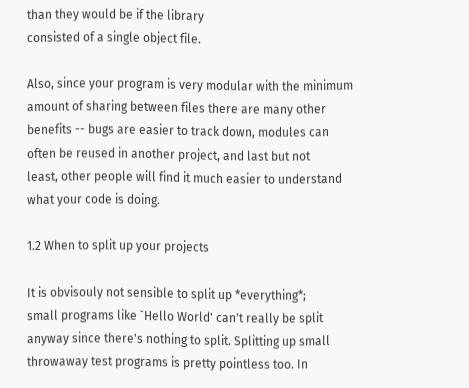than they would be if the library
consisted of a single object file.

Also, since your program is very modular with the minimum
amount of sharing between files there are many other
benefits -- bugs are easier to track down, modules can
often be reused in another project, and last but not
least, other people will find it much easier to understand
what your code is doing.

1.2 When to split up your projects

It is obvisouly not sensible to split up *everything*;
small programs like `Hello World' can't really be split
anyway since there's nothing to split. Splitting up small
throwaway test programs is pretty pointless too. In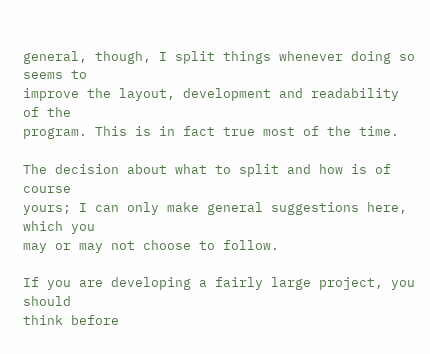general, though, I split things whenever doing so seems to
improve the layout, development and readability of the
program. This is in fact true most of the time.

The decision about what to split and how is of course
yours; I can only make general suggestions here, which you
may or may not choose to follow.

If you are developing a fairly large project, you should
think before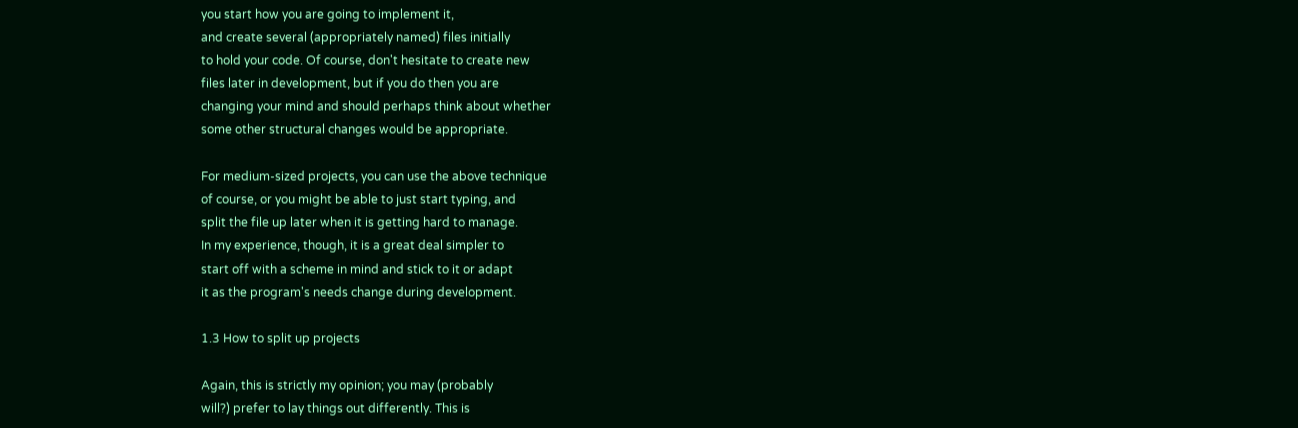you start how you are going to implement it,
and create several (appropriately named) files initially
to hold your code. Of course, don't hesitate to create new
files later in development, but if you do then you are
changing your mind and should perhaps think about whether
some other structural changes would be appropriate.

For medium-sized projects, you can use the above technique
of course, or you might be able to just start typing, and
split the file up later when it is getting hard to manage.
In my experience, though, it is a great deal simpler to
start off with a scheme in mind and stick to it or adapt
it as the program's needs change during development.

1.3 How to split up projects

Again, this is strictly my opinion; you may (probably
will?) prefer to lay things out differently. This is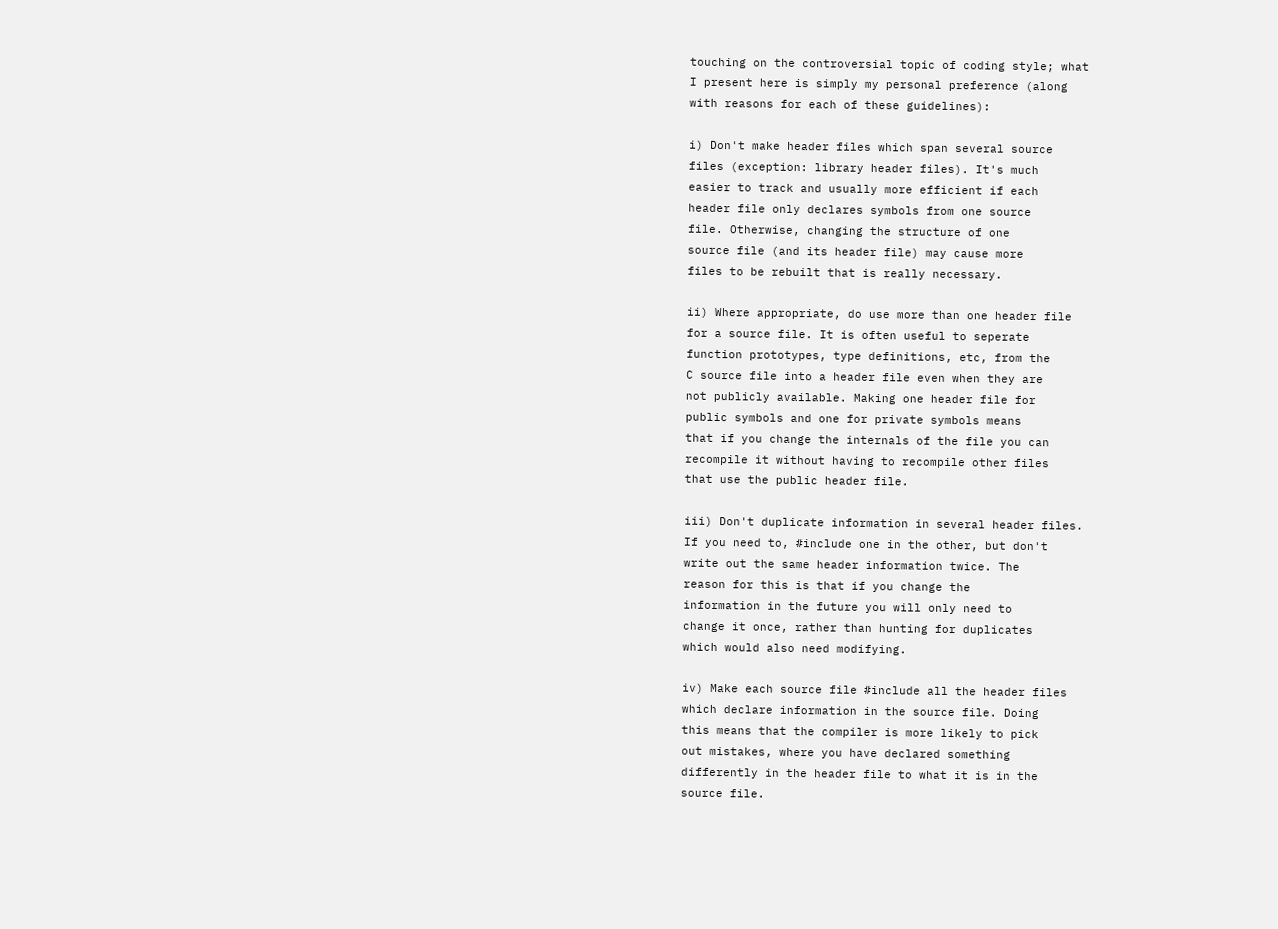touching on the controversial topic of coding style; what
I present here is simply my personal preference (along
with reasons for each of these guidelines):

i) Don't make header files which span several source
files (exception: library header files). It's much
easier to track and usually more efficient if each
header file only declares symbols from one source
file. Otherwise, changing the structure of one
source file (and its header file) may cause more
files to be rebuilt that is really necessary.

ii) Where appropriate, do use more than one header file
for a source file. It is often useful to seperate
function prototypes, type definitions, etc, from the
C source file into a header file even when they are
not publicly available. Making one header file for
public symbols and one for private symbols means
that if you change the internals of the file you can
recompile it without having to recompile other files
that use the public header file.

iii) Don't duplicate information in several header files.
If you need to, #include one in the other, but don't
write out the same header information twice. The
reason for this is that if you change the
information in the future you will only need to
change it once, rather than hunting for duplicates
which would also need modifying.

iv) Make each source file #include all the header files
which declare information in the source file. Doing
this means that the compiler is more likely to pick
out mistakes, where you have declared something
differently in the header file to what it is in the
source file.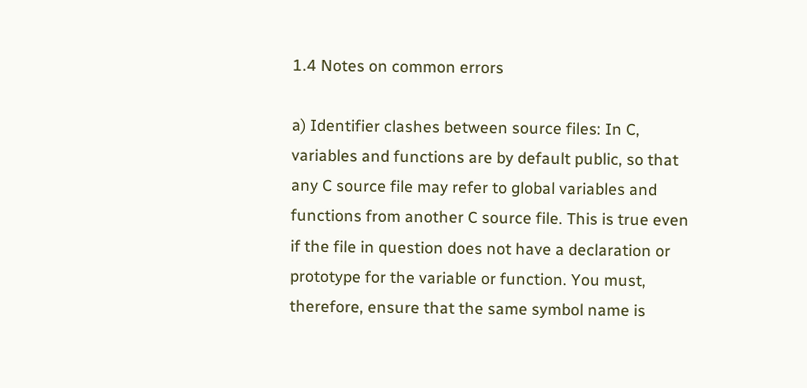1.4 Notes on common errors

a) Identifier clashes between source files: In C,
variables and functions are by default public, so that
any C source file may refer to global variables and
functions from another C source file. This is true even
if the file in question does not have a declaration or
prototype for the variable or function. You must,
therefore, ensure that the same symbol name is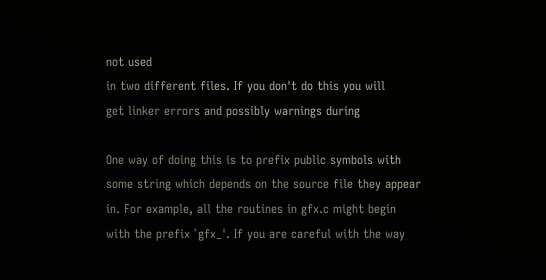not used
in two different files. If you don't do this you will
get linker errors and possibly warnings during

One way of doing this is to prefix public symbols with
some string which depends on the source file they appear
in. For example, all the routines in gfx.c might begin
with the prefix `gfx_'. If you are careful with the way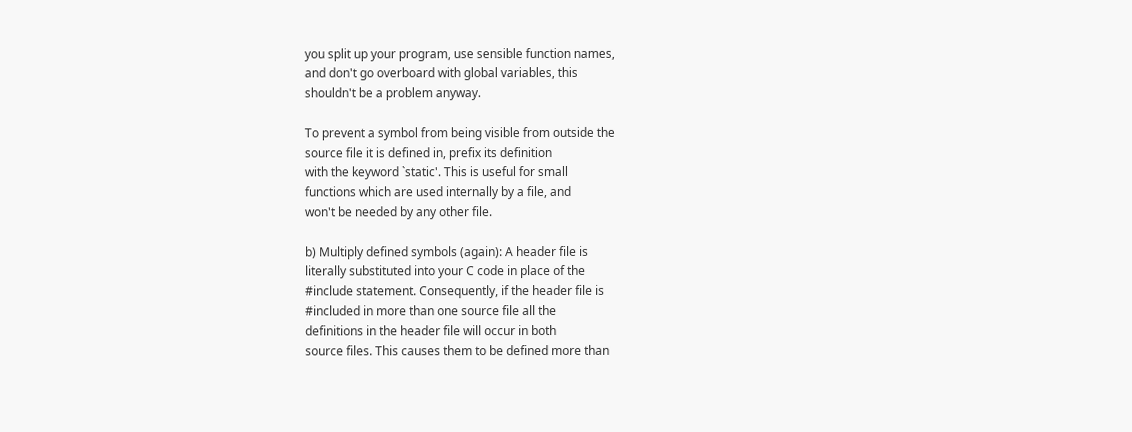you split up your program, use sensible function names,
and don't go overboard with global variables, this
shouldn't be a problem anyway.

To prevent a symbol from being visible from outside the
source file it is defined in, prefix its definition
with the keyword `static'. This is useful for small
functions which are used internally by a file, and
won't be needed by any other file.

b) Multiply defined symbols (again): A header file is
literally substituted into your C code in place of the
#include statement. Consequently, if the header file is
#included in more than one source file all the
definitions in the header file will occur in both
source files. This causes them to be defined more than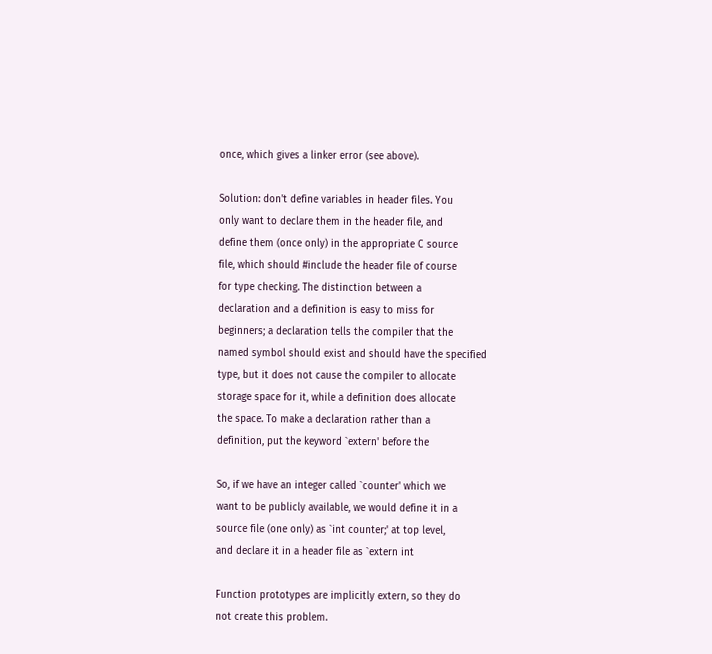once, which gives a linker error (see above).

Solution: don't define variables in header files. You
only want to declare them in the header file, and
define them (once only) in the appropriate C source
file, which should #include the header file of course
for type checking. The distinction between a
declaration and a definition is easy to miss for
beginners; a declaration tells the compiler that the
named symbol should exist and should have the specified
type, but it does not cause the compiler to allocate
storage space for it, while a definition does allocate
the space. To make a declaration rather than a
definition, put the keyword `extern' before the

So, if we have an integer called `counter' which we
want to be publicly available, we would define it in a
source file (one only) as `int counter;' at top level,
and declare it in a header file as `extern int

Function prototypes are implicitly extern, so they do
not create this problem.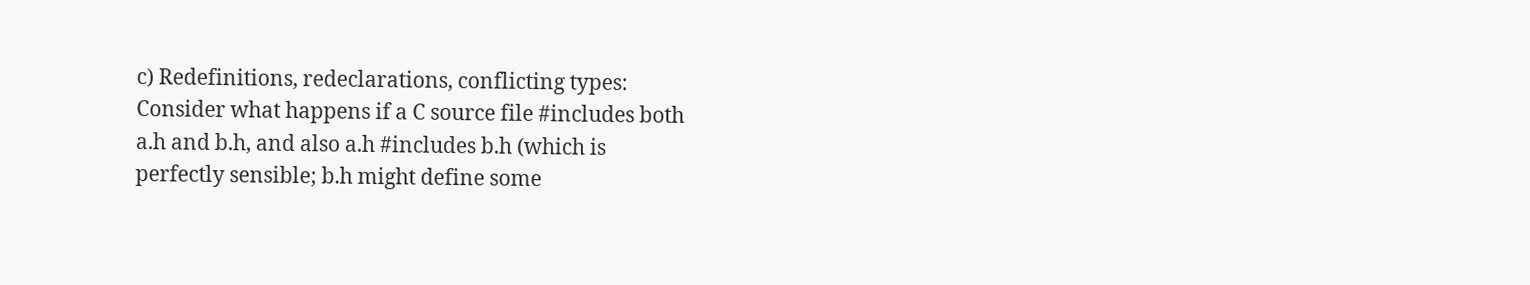c) Redefinitions, redeclarations, conflicting types:
Consider what happens if a C source file #includes both
a.h and b.h, and also a.h #includes b.h (which is
perfectly sensible; b.h might define some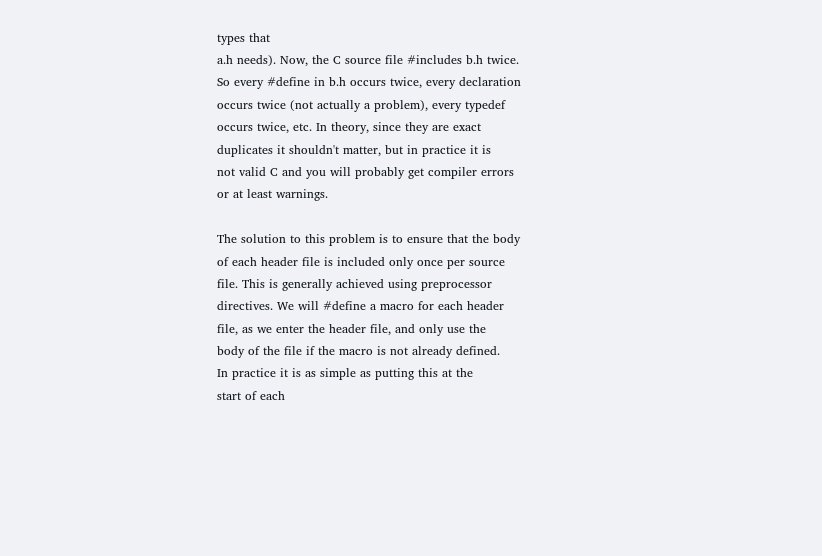types that
a.h needs). Now, the C source file #includes b.h twice.
So every #define in b.h occurs twice, every declaration
occurs twice (not actually a problem), every typedef
occurs twice, etc. In theory, since they are exact
duplicates it shouldn't matter, but in practice it is
not valid C and you will probably get compiler errors
or at least warnings.

The solution to this problem is to ensure that the body
of each header file is included only once per source
file. This is generally achieved using preprocessor
directives. We will #define a macro for each header
file, as we enter the header file, and only use the
body of the file if the macro is not already defined.
In practice it is as simple as putting this at the
start of each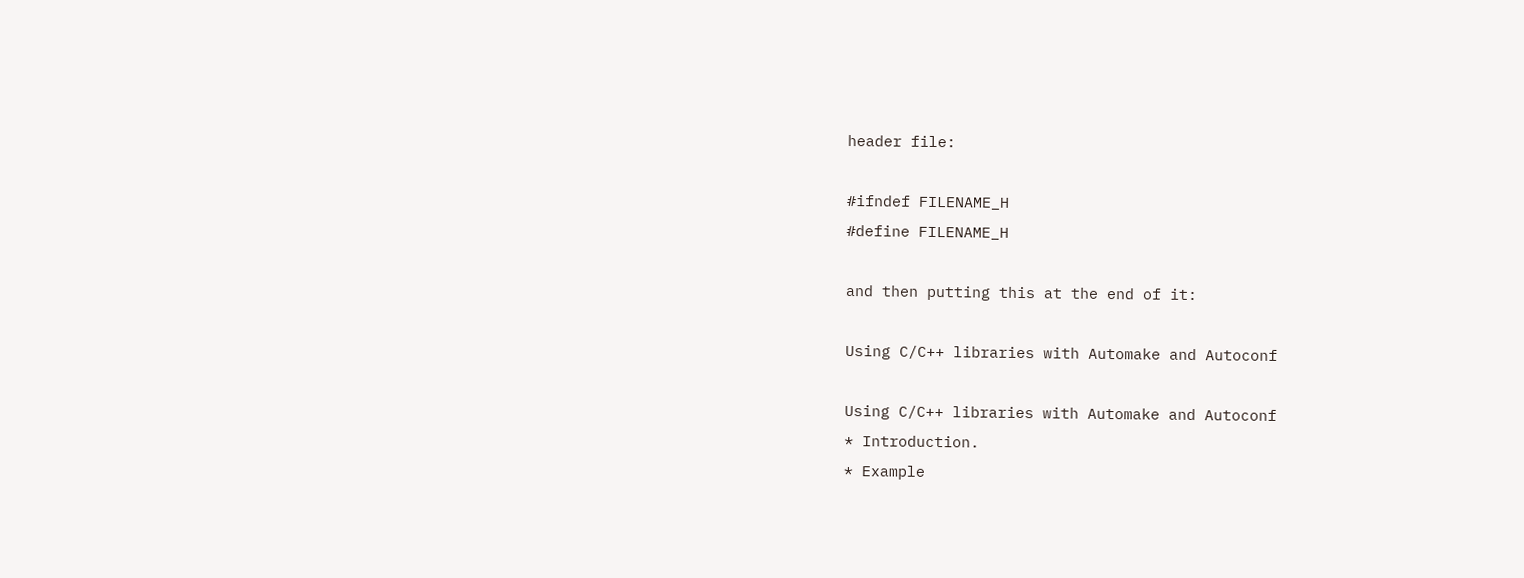header file:

#ifndef FILENAME_H
#define FILENAME_H

and then putting this at the end of it:

Using C/C++ libraries with Automake and Autoconf

Using C/C++ libraries with Automake and Autoconf
* Introduction.
* Example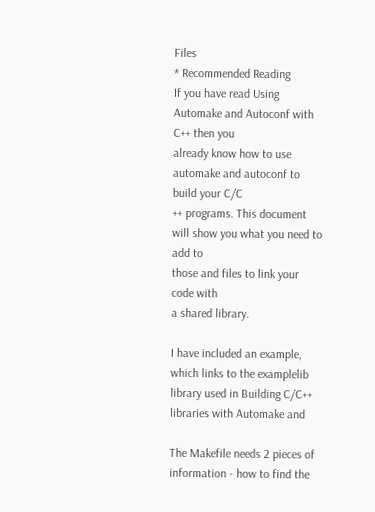Files
* Recommended Reading
If you have read Using Automake and Autoconf with C++ then you
already know how to use automake and autoconf to build your C/C
++ programs. This document will show you what you need to add to
those and files to link your code with
a shared library.

I have included an example, which links to the examplelib
library used in Building C/C++ libraries with Automake and

The Makefile needs 2 pieces of information - how to find the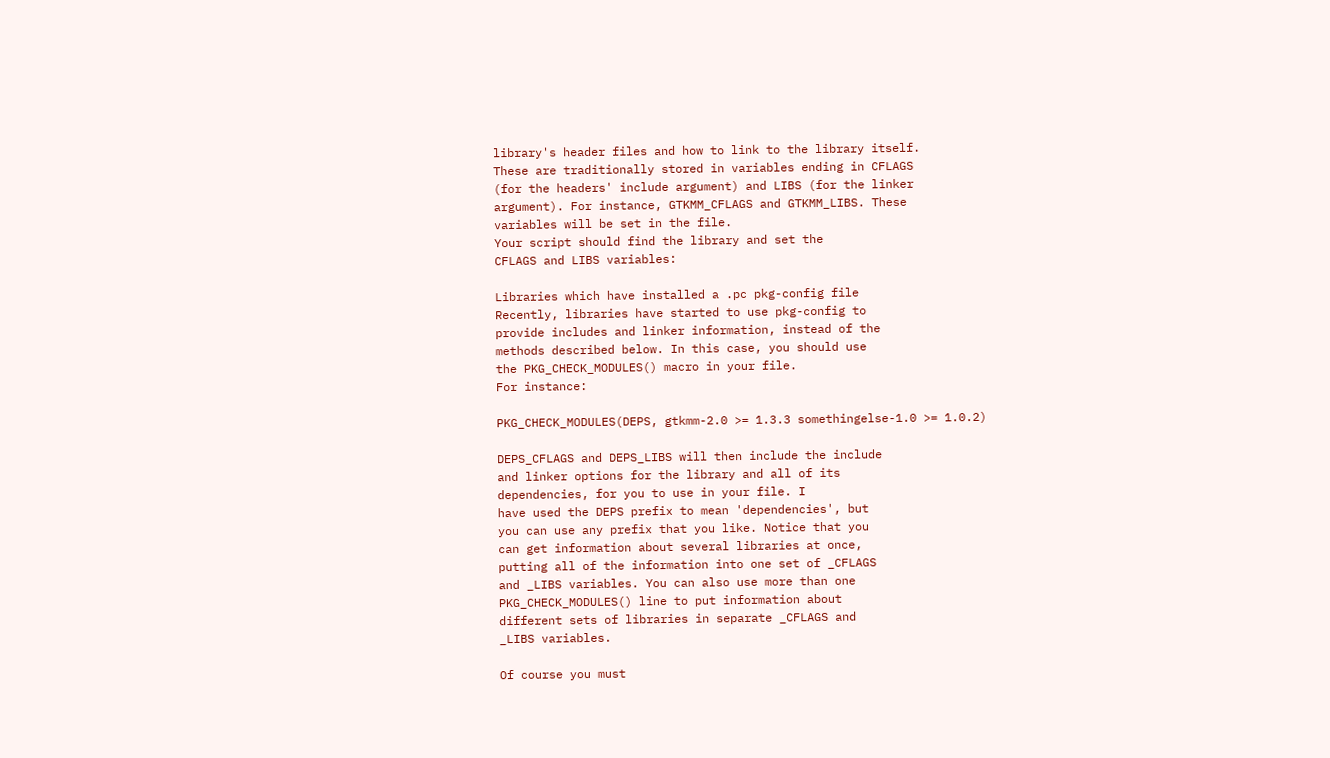library's header files and how to link to the library itself.
These are traditionally stored in variables ending in CFLAGS
(for the headers' include argument) and LIBS (for the linker
argument). For instance, GTKMM_CFLAGS and GTKMM_LIBS. These
variables will be set in the file.
Your script should find the library and set the
CFLAGS and LIBS variables:

Libraries which have installed a .pc pkg-config file
Recently, libraries have started to use pkg-config to
provide includes and linker information, instead of the
methods described below. In this case, you should use
the PKG_CHECK_MODULES() macro in your file.
For instance:

PKG_CHECK_MODULES(DEPS, gtkmm-2.0 >= 1.3.3 somethingelse-1.0 >= 1.0.2)

DEPS_CFLAGS and DEPS_LIBS will then include the include
and linker options for the library and all of its
dependencies, for you to use in your file. I
have used the DEPS prefix to mean 'dependencies', but
you can use any prefix that you like. Notice that you
can get information about several libraries at once,
putting all of the information into one set of _CFLAGS
and _LIBS variables. You can also use more than one
PKG_CHECK_MODULES() line to put information about
different sets of libraries in separate _CFLAGS and
_LIBS variables.

Of course you must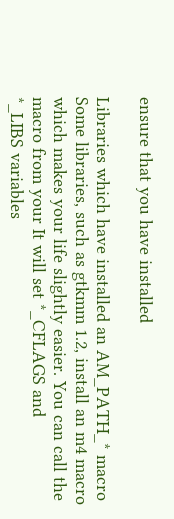ensure that you have installed

Libraries which have installed an AM_PATH_* macro
Some libraries, such as gtkmm 1.2, install an m4 macro
which makes your life slightly easier. You can call the
macro from your It will set *_CFLAGS and
*_LIBS variables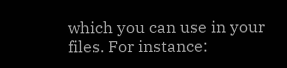which you can use in your
files. For instance: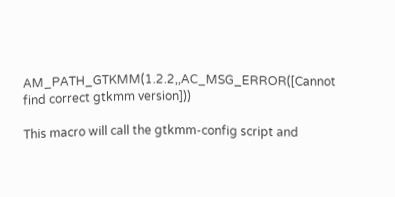AM_PATH_GTKMM(1.2.2,,AC_MSG_ERROR([Cannot find correct gtkmm version]))

This macro will call the gtkmm-config script and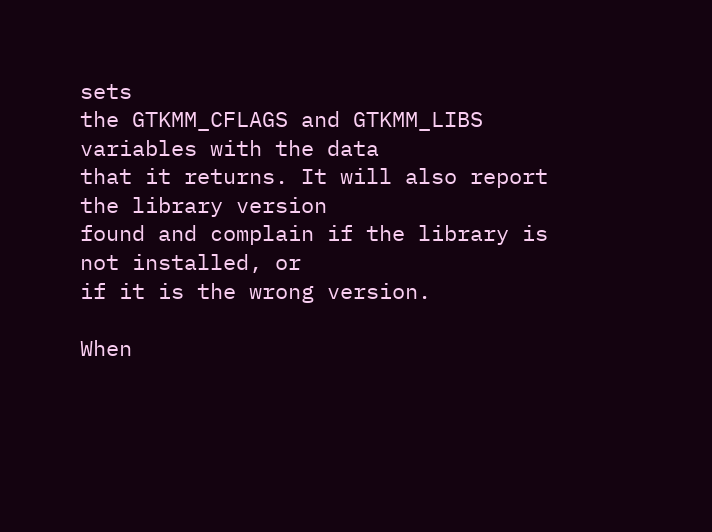sets
the GTKMM_CFLAGS and GTKMM_LIBS variables with the data
that it returns. It will also report the library version
found and complain if the library is not installed, or
if it is the wrong version.

When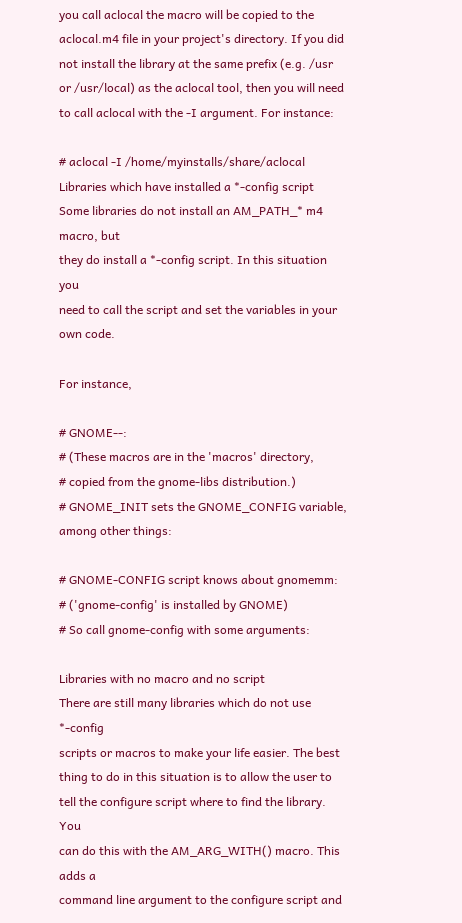you call aclocal the macro will be copied to the
aclocal.m4 file in your project's directory. If you did
not install the library at the same prefix (e.g. /usr
or /usr/local) as the aclocal tool, then you will need
to call aclocal with the -I argument. For instance:

# aclocal -I /home/myinstalls/share/aclocal
Libraries which have installed a *-config script
Some libraries do not install an AM_PATH_* m4 macro, but
they do install a *-config script. In this situation you
need to call the script and set the variables in your
own code.

For instance,

# GNOME--:
# (These macros are in the 'macros' directory,
# copied from the gnome-libs distribution.)
# GNOME_INIT sets the GNOME_CONFIG variable, among other things:

# GNOME-CONFIG script knows about gnomemm:
# ('gnome-config' is installed by GNOME)
# So call gnome-config with some arguments:

Libraries with no macro and no script
There are still many libraries which do not use *-config
scripts or macros to make your life easier. The best
thing to do in this situation is to allow the user to
tell the configure script where to find the library. You
can do this with the AM_ARG_WITH() macro. This adds a
command line argument to the configure script and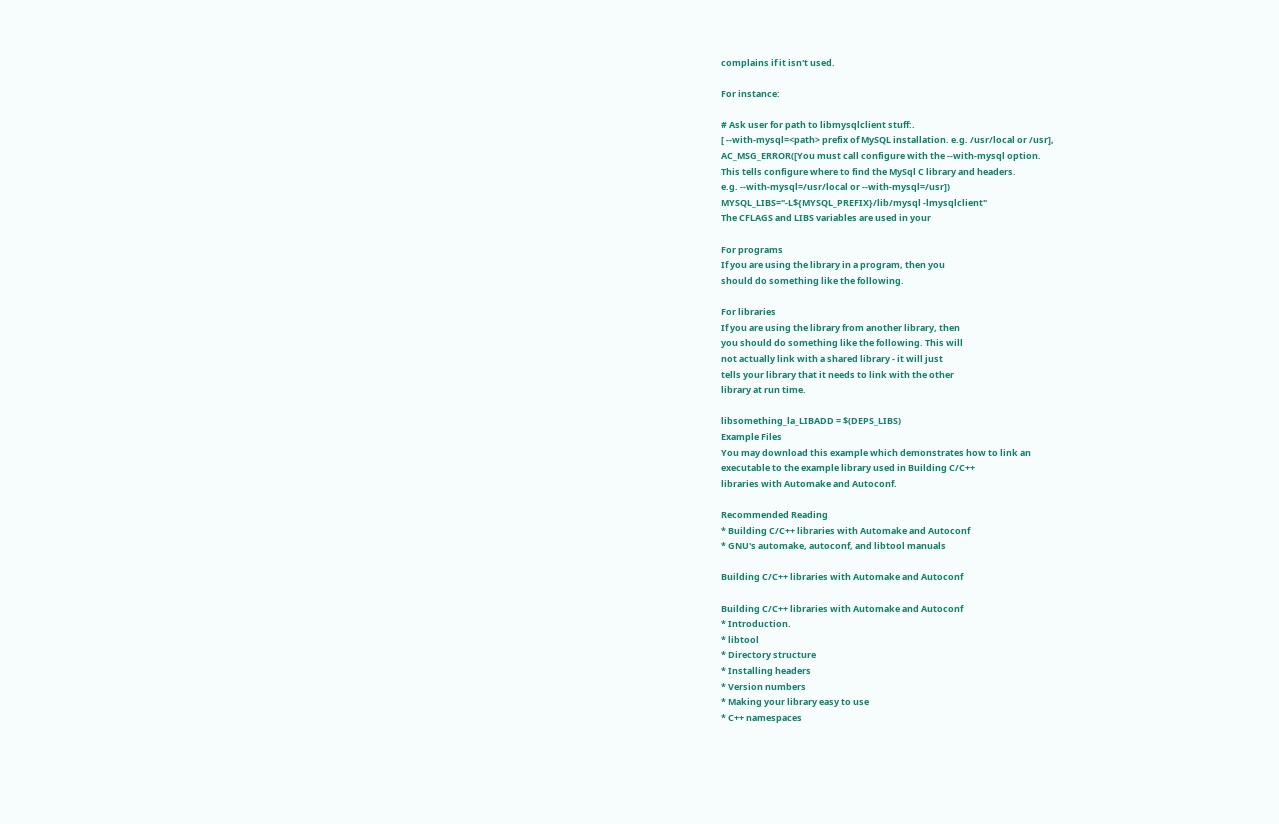complains if it isn't used.

For instance:

# Ask user for path to libmysqlclient stuff:.
[ --with-mysql=<path> prefix of MySQL installation. e.g. /usr/local or /usr],
AC_MSG_ERROR([You must call configure with the --with-mysql option.
This tells configure where to find the MySql C library and headers.
e.g. --with-mysql=/usr/local or --with-mysql=/usr])
MYSQL_LIBS="-L${MYSQL_PREFIX}/lib/mysql -lmysqlclient"
The CFLAGS and LIBS variables are used in your

For programs
If you are using the library in a program, then you
should do something like the following.

For libraries
If you are using the library from another library, then
you should do something like the following. This will
not actually link with a shared library - it will just
tells your library that it needs to link with the other
library at run time.

libsomething_la_LIBADD = $(DEPS_LIBS)
Example Files
You may download this example which demonstrates how to link an
executable to the example library used in Building C/C++
libraries with Automake and Autoconf.

Recommended Reading
* Building C/C++ libraries with Automake and Autoconf
* GNU's automake, autoconf, and libtool manuals

Building C/C++ libraries with Automake and Autoconf

Building C/C++ libraries with Automake and Autoconf
* Introduction.
* libtool
* Directory structure
* Installing headers
* Version numbers
* Making your library easy to use
* C++ namespaces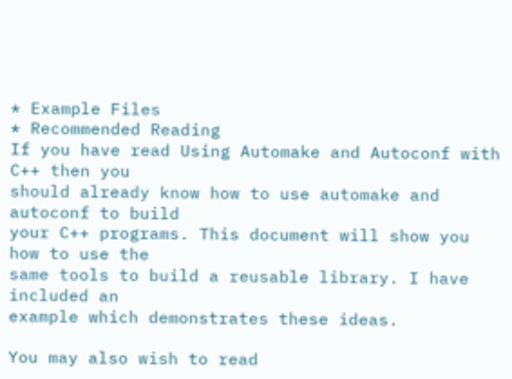* Example Files
* Recommended Reading
If you have read Using Automake and Autoconf with C++ then you
should already know how to use automake and autoconf to build
your C++ programs. This document will show you how to use the
same tools to build a reusable library. I have included an
example which demonstrates these ideas.

You may also wish to read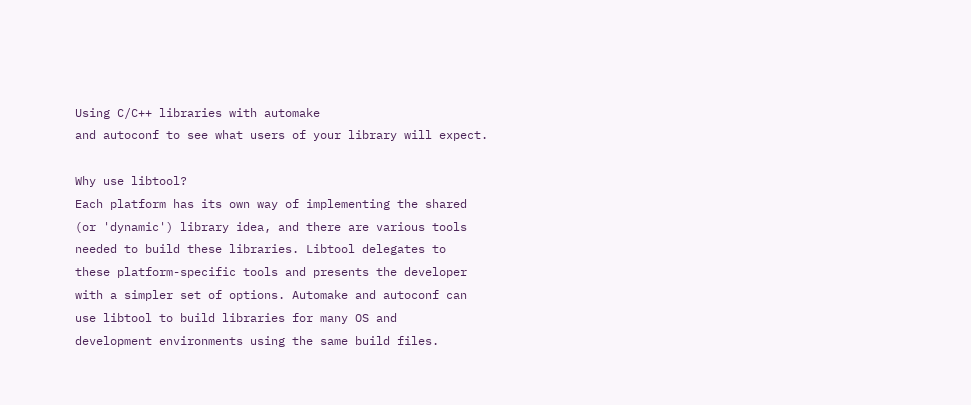Using C/C++ libraries with automake
and autoconf to see what users of your library will expect.

Why use libtool?
Each platform has its own way of implementing the shared
(or 'dynamic') library idea, and there are various tools
needed to build these libraries. Libtool delegates to
these platform-specific tools and presents the developer
with a simpler set of options. Automake and autoconf can
use libtool to build libraries for many OS and
development environments using the same build files.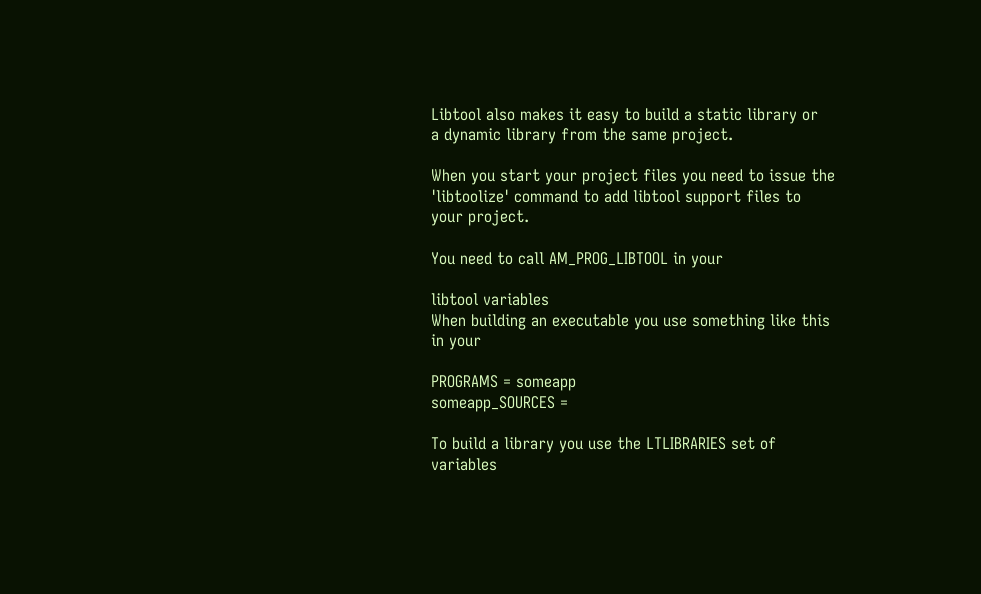Libtool also makes it easy to build a static library or
a dynamic library from the same project.

When you start your project files you need to issue the
'libtoolize' command to add libtool support files to
your project.

You need to call AM_PROG_LIBTOOL in your

libtool variables
When building an executable you use something like this
in your

PROGRAMS = someapp
someapp_SOURCES =

To build a library you use the LTLIBRARIES set of
variables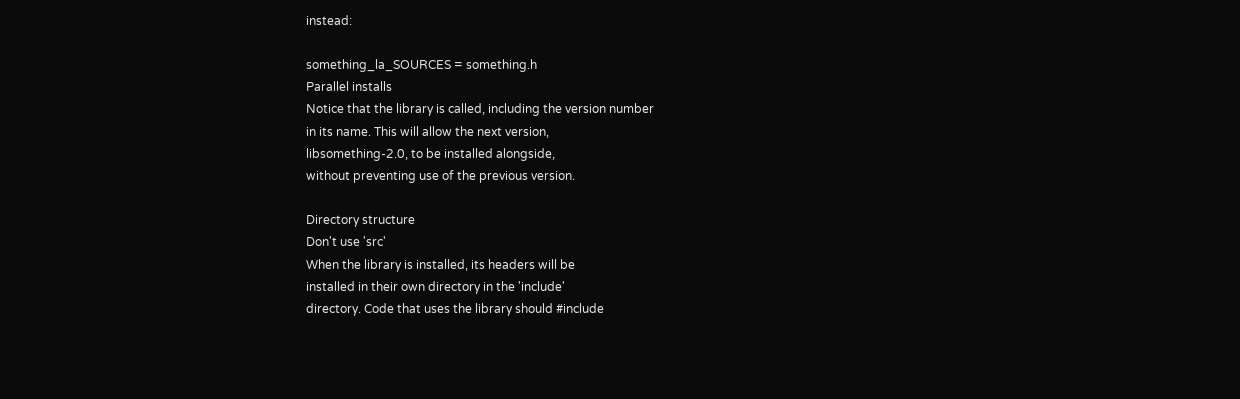instead:

something_la_SOURCES = something.h
Parallel installs
Notice that the library is called, including the version number
in its name. This will allow the next version,
libsomething-2.0, to be installed alongside,
without preventing use of the previous version.

Directory structure
Don't use 'src'
When the library is installed, its headers will be
installed in their own directory in the 'include'
directory. Code that uses the library should #include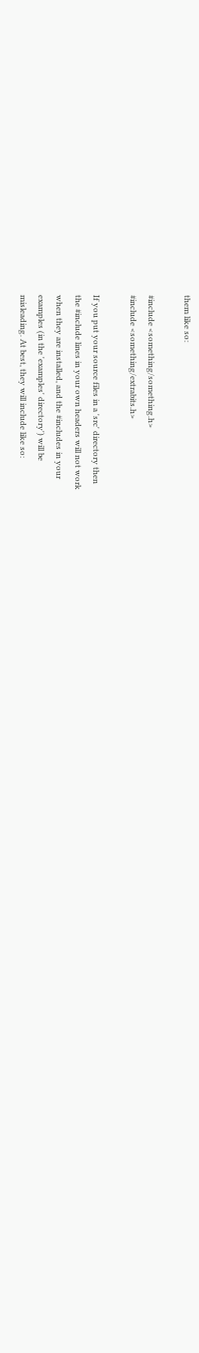them like so:

#include <something/something.h>
#include <something/extrabits.h>

If you put your source files in a 'src' directory then
the #include lines in your own headers will not work
when they are installed, and the #includes in your
examples (in the 'examples' directory') will be
misleading. At best, they will include like so: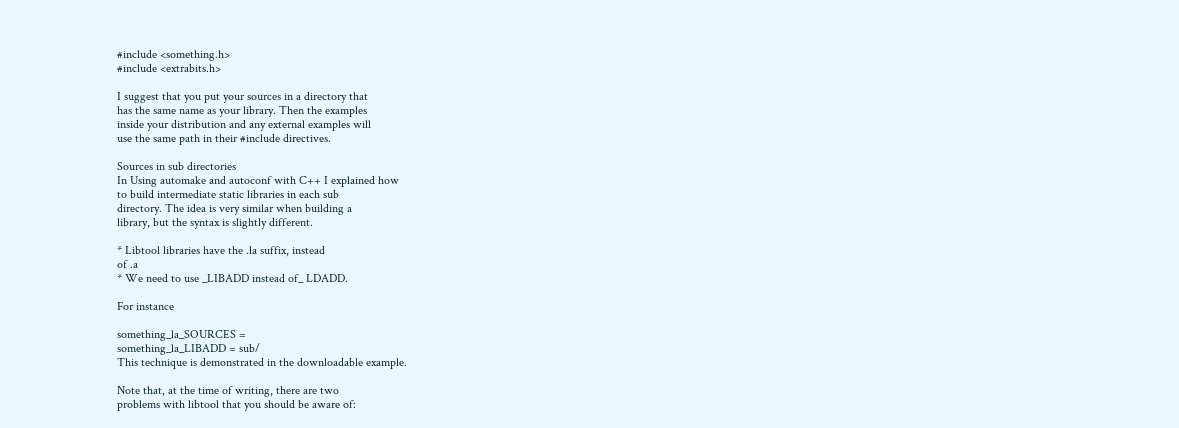#include <something.h>
#include <extrabits.h>

I suggest that you put your sources in a directory that
has the same name as your library. Then the examples
inside your distribution and any external examples will
use the same path in their #include directives.

Sources in sub directories
In Using automake and autoconf with C++ I explained how
to build intermediate static libraries in each sub
directory. The idea is very similar when building a
library, but the syntax is slightly different.

* Libtool libraries have the .la suffix, instead
of .a
* We need to use _LIBADD instead of_ LDADD.

For instance

something_la_SOURCES =
something_la_LIBADD = sub/
This technique is demonstrated in the downloadable example.

Note that, at the time of writing, there are two
problems with libtool that you should be aware of: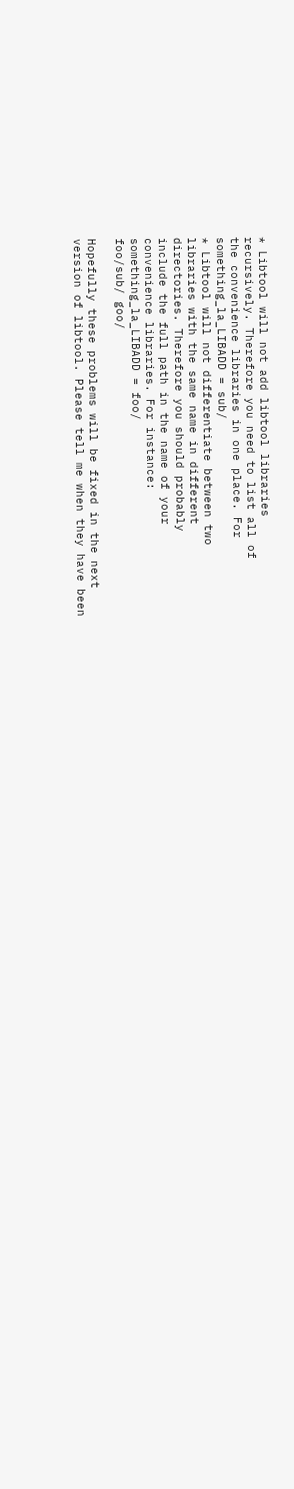* Libtool will not add libtool libraries
recursively. Therefore you need to list all of
the convenience libraries in one place. For
something_la_LIBADD = sub/
* Libtool will not differentiate between two
libraries with the same name in different
directories. Therefore you should probably
include the full path in the name of your
convenience libraries. For instance:
something_la_LIBADD = foo/
foo/sub/ goo/

Hopefully these problems will be fixed in the next
version of libtool. Please tell me when they have been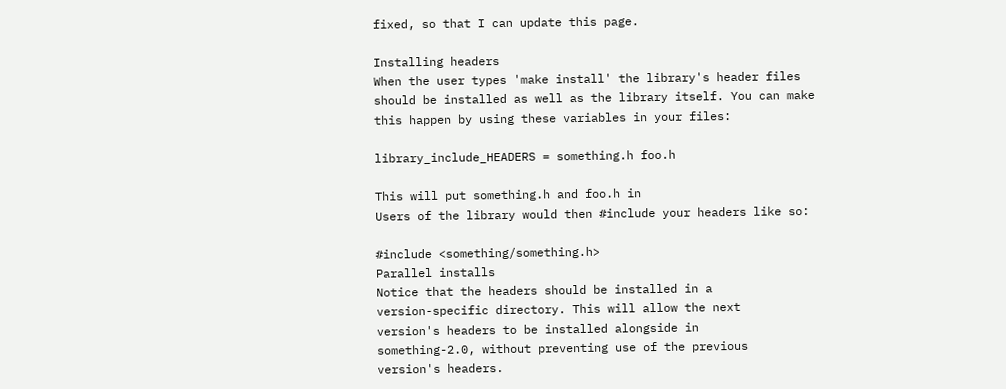fixed, so that I can update this page.

Installing headers
When the user types 'make install' the library's header files
should be installed as well as the library itself. You can make
this happen by using these variables in your files:

library_include_HEADERS = something.h foo.h

This will put something.h and foo.h in
Users of the library would then #include your headers like so:

#include <something/something.h>
Parallel installs
Notice that the headers should be installed in a
version-specific directory. This will allow the next
version's headers to be installed alongside in
something-2.0, without preventing use of the previous
version's headers.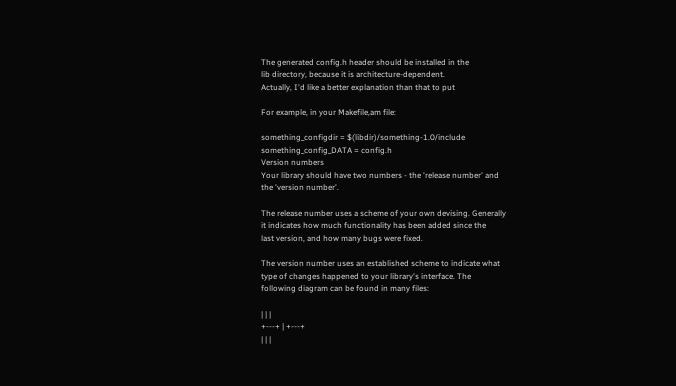The generated config.h header should be installed in the
lib directory, because it is architecture-dependent.
Actually, I'd like a better explanation than that to put

For example, in your Makefile,am file:

something_configdir = $(libdir)/something-1.0/include
something_config_DATA = config.h
Version numbers
Your library should have two numbers - the 'release number' and
the 'version number'.

The release number uses a scheme of your own devising. Generally
it indicates how much functionality has been added since the
last version, and how many bugs were fixed.

The version number uses an established scheme to indicate what
type of changes happened to your library's interface. The
following diagram can be found in many files:

| | |
+---+ | +---+
| | |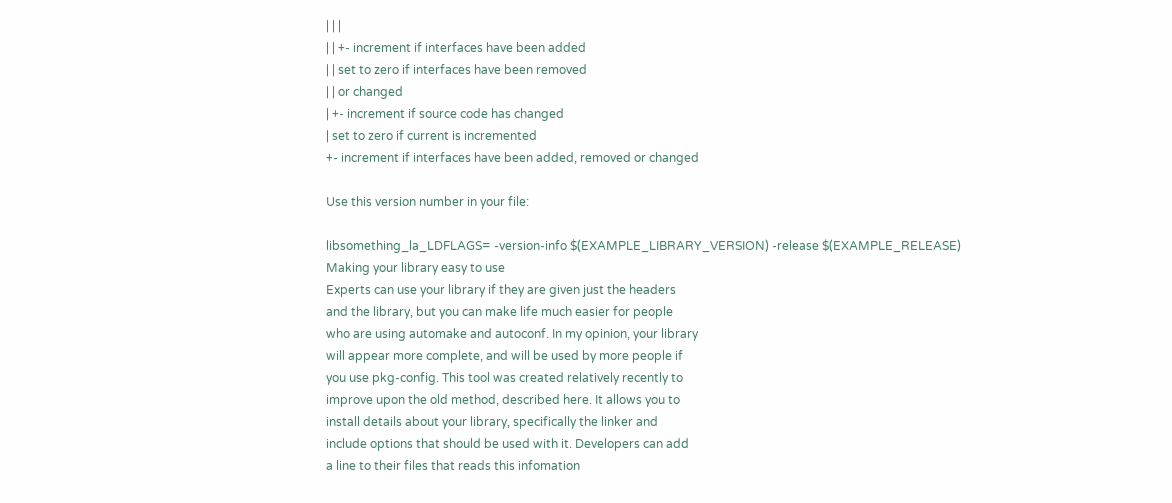| | |
| | +- increment if interfaces have been added
| | set to zero if interfaces have been removed
| | or changed
| +- increment if source code has changed
| set to zero if current is incremented
+- increment if interfaces have been added, removed or changed

Use this version number in your file:

libsomething_la_LDFLAGS= -version-info $(EXAMPLE_LIBRARY_VERSION) -release $(EXAMPLE_RELEASE)
Making your library easy to use
Experts can use your library if they are given just the headers
and the library, but you can make life much easier for people
who are using automake and autoconf. In my opinion, your library
will appear more complete, and will be used by more people if
you use pkg-config. This tool was created relatively recently to
improve upon the old method, described here. It allows you to
install details about your library, specifically the linker and
include options that should be used with it. Developers can add
a line to their files that reads this infomation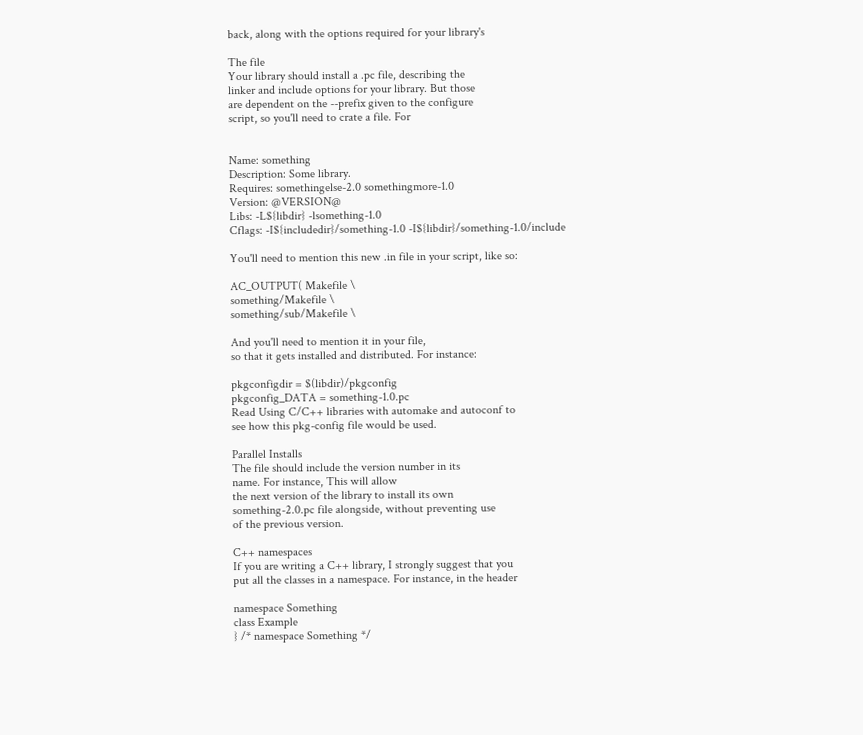back, along with the options required for your library's

The file
Your library should install a .pc file, describing the
linker and include options for your library. But those
are dependent on the --prefix given to the configure
script, so you'll need to crate a file. For


Name: something
Description: Some library.
Requires: somethingelse-2.0 somethingmore-1.0
Version: @VERSION@
Libs: -L${libdir} -lsomething-1.0
Cflags: -I${includedir}/something-1.0 -I${libdir}/something-1.0/include

You'll need to mention this new .in file in your script, like so:

AC_OUTPUT( Makefile \
something/Makefile \
something/sub/Makefile \

And you'll need to mention it in your file,
so that it gets installed and distributed. For instance:

pkgconfigdir = $(libdir)/pkgconfig
pkgconfig_DATA = something-1.0.pc
Read Using C/C++ libraries with automake and autoconf to
see how this pkg-config file would be used.

Parallel Installs
The file should include the version number in its
name. For instance, This will allow
the next version of the library to install its own
something-2.0.pc file alongside, without preventing use
of the previous version.

C++ namespaces
If you are writing a C++ library, I strongly suggest that you
put all the classes in a namespace. For instance, in the header

namespace Something
class Example
} /* namespace Something */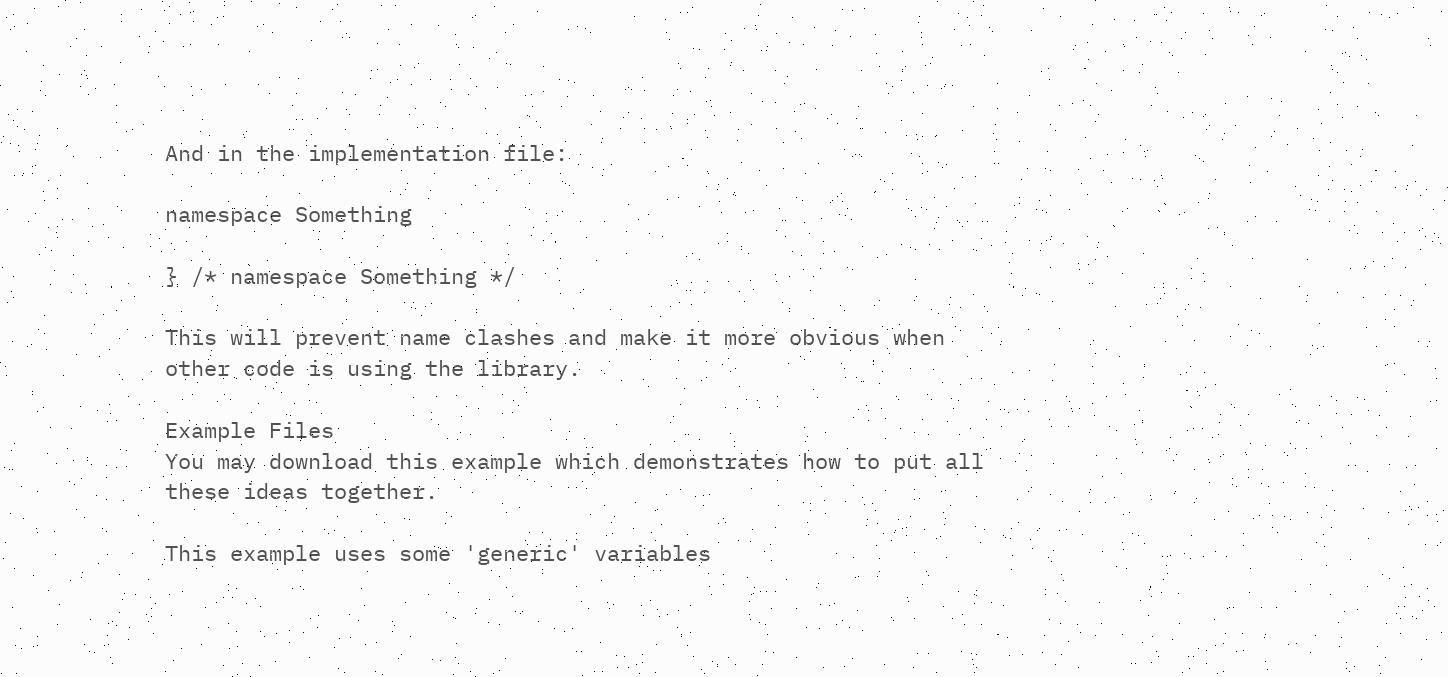And in the implementation file:

namespace Something

} /* namespace Something */

This will prevent name clashes and make it more obvious when
other code is using the library.

Example Files
You may download this example which demonstrates how to put all
these ideas together.

This example uses some 'generic' variables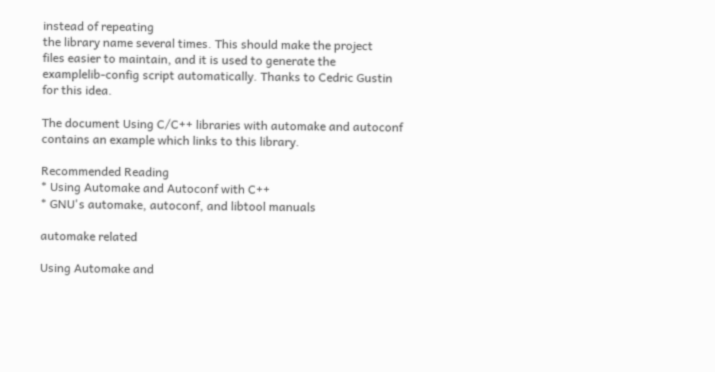instead of repeating
the library name several times. This should make the project
files easier to maintain, and it is used to generate the
examplelib-config script automatically. Thanks to Cedric Gustin
for this idea.

The document Using C/C++ libraries with automake and autoconf
contains an example which links to this library.

Recommended Reading
* Using Automake and Autoconf with C++
* GNU's automake, autoconf, and libtool manuals

automake related

Using Automake and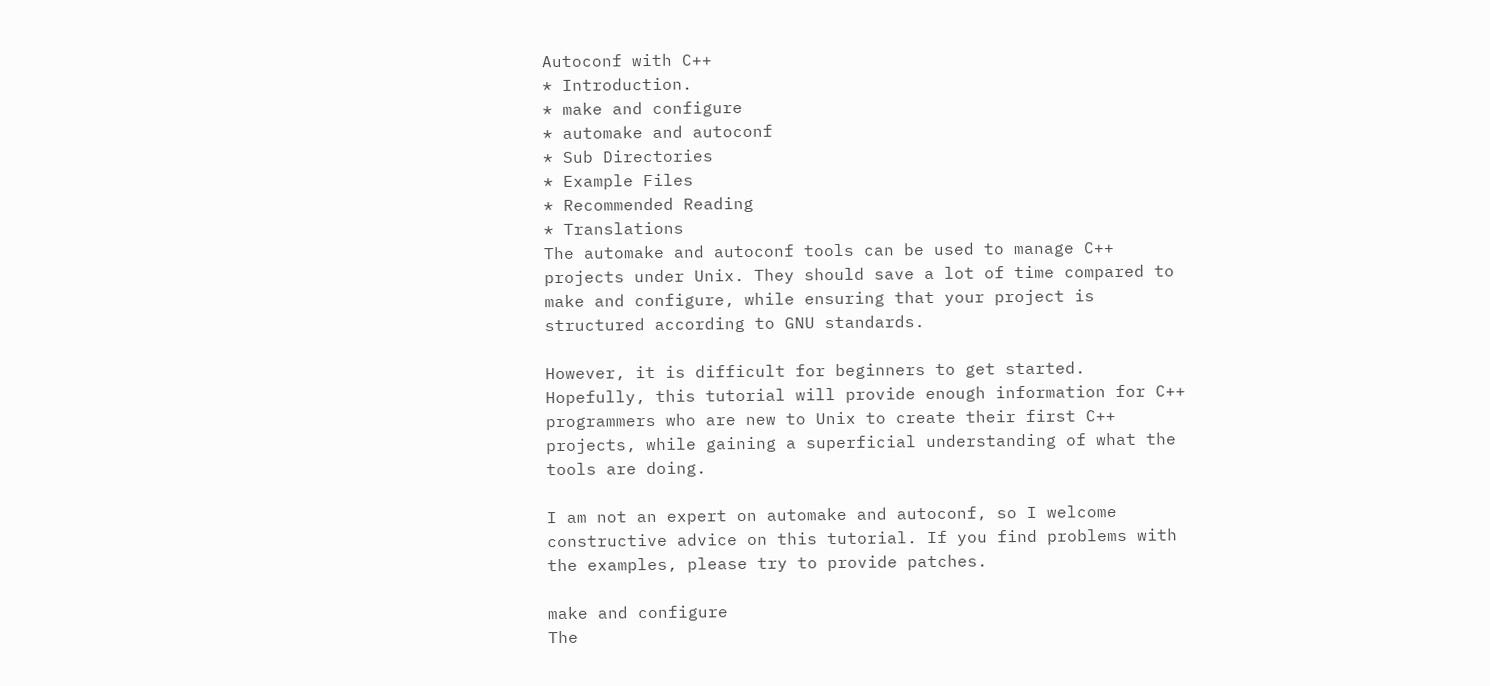Autoconf with C++
* Introduction.
* make and configure
* automake and autoconf
* Sub Directories
* Example Files
* Recommended Reading
* Translations
The automake and autoconf tools can be used to manage C++
projects under Unix. They should save a lot of time compared to
make and configure, while ensuring that your project is
structured according to GNU standards.

However, it is difficult for beginners to get started.
Hopefully, this tutorial will provide enough information for C++
programmers who are new to Unix to create their first C++
projects, while gaining a superficial understanding of what the
tools are doing.

I am not an expert on automake and autoconf, so I welcome
constructive advice on this tutorial. If you find problems with
the examples, please try to provide patches.

make and configure
The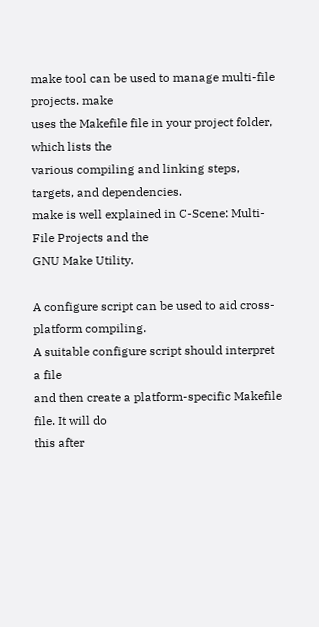make tool can be used to manage multi-file projects. make
uses the Makefile file in your project folder, which lists the
various compiling and linking steps, targets, and dependencies.
make is well explained in C-Scene: Multi-File Projects and the
GNU Make Utility.

A configure script can be used to aid cross-platform compiling.
A suitable configure script should interpret a file
and then create a platform-specific Makefile file. It will do
this after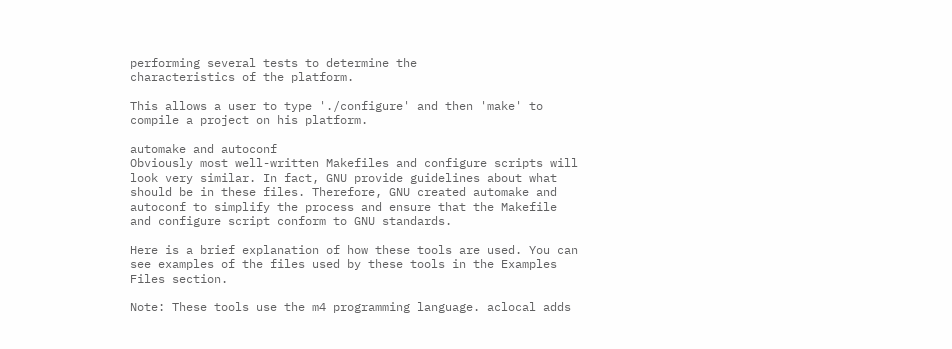performing several tests to determine the
characteristics of the platform.

This allows a user to type './configure' and then 'make' to
compile a project on his platform.

automake and autoconf
Obviously most well-written Makefiles and configure scripts will
look very similar. In fact, GNU provide guidelines about what
should be in these files. Therefore, GNU created automake and
autoconf to simplify the process and ensure that the Makefile
and configure script conform to GNU standards.

Here is a brief explanation of how these tools are used. You can
see examples of the files used by these tools in the Examples
Files section.

Note: These tools use the m4 programming language. aclocal adds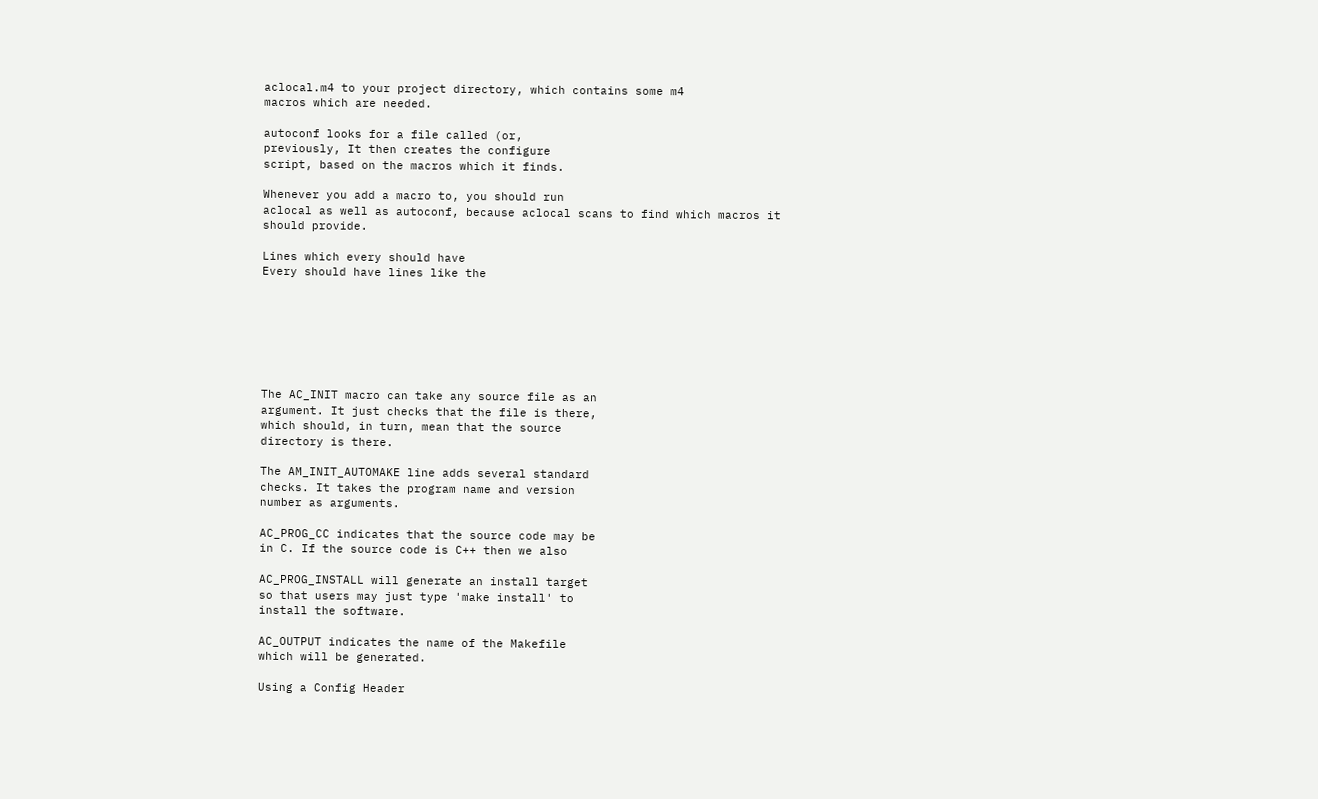aclocal.m4 to your project directory, which contains some m4
macros which are needed.

autoconf looks for a file called (or,
previously, It then creates the configure
script, based on the macros which it finds.

Whenever you add a macro to, you should run
aclocal as well as autoconf, because aclocal scans to find which macros it should provide.

Lines which every should have
Every should have lines like the







The AC_INIT macro can take any source file as an
argument. It just checks that the file is there,
which should, in turn, mean that the source
directory is there.

The AM_INIT_AUTOMAKE line adds several standard
checks. It takes the program name and version
number as arguments.

AC_PROG_CC indicates that the source code may be
in C. If the source code is C++ then we also

AC_PROG_INSTALL will generate an install target
so that users may just type 'make install' to
install the software.

AC_OUTPUT indicates the name of the Makefile
which will be generated.

Using a Config Header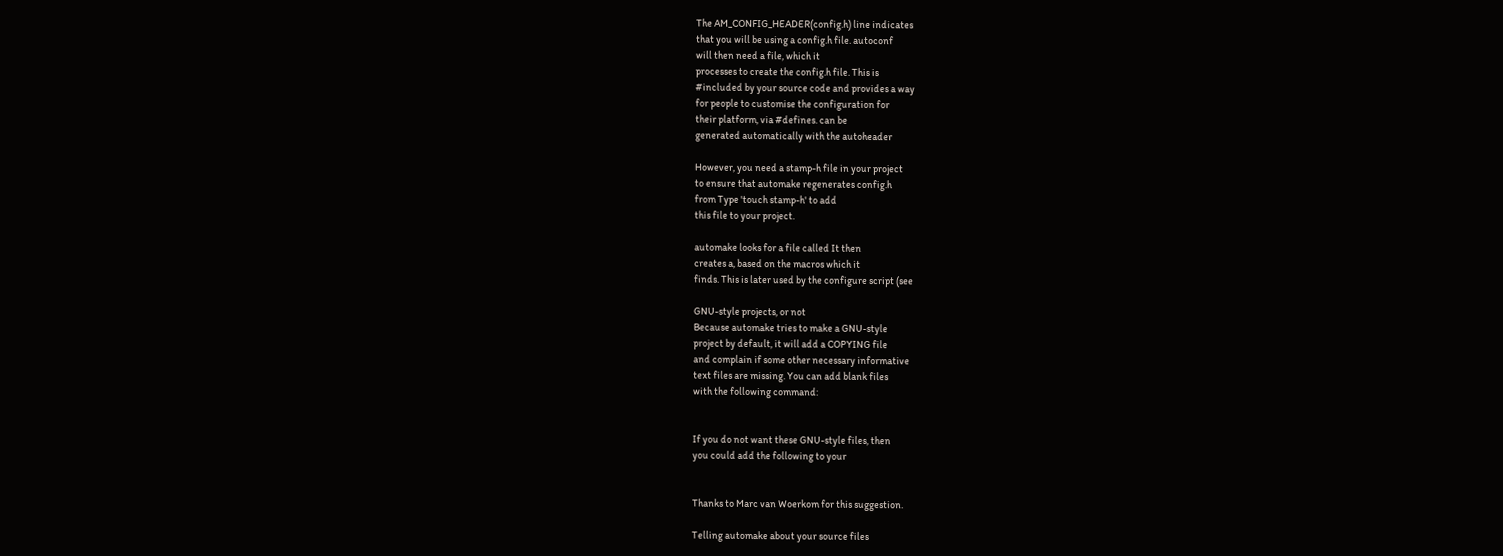The AM_CONFIG_HEADER(config.h) line indicates
that you will be using a config.h file. autoconf
will then need a file, which it
processes to create the config.h file. This is
#included by your source code and provides a way
for people to customise the configuration for
their platform, via #defines. can be
generated automatically with the autoheader

However, you need a stamp-h file in your project
to ensure that automake regenerates config.h
from Type 'touch stamp-h' to add
this file to your project.

automake looks for a file called It then
creates a, based on the macros which it
finds. This is later used by the configure script (see

GNU-style projects, or not
Because automake tries to make a GNU-style
project by default, it will add a COPYING file
and complain if some other necessary informative
text files are missing. You can add blank files
with the following command:


If you do not want these GNU-style files, then
you could add the following to your


Thanks to Marc van Woerkom for this suggestion.

Telling automake about your source files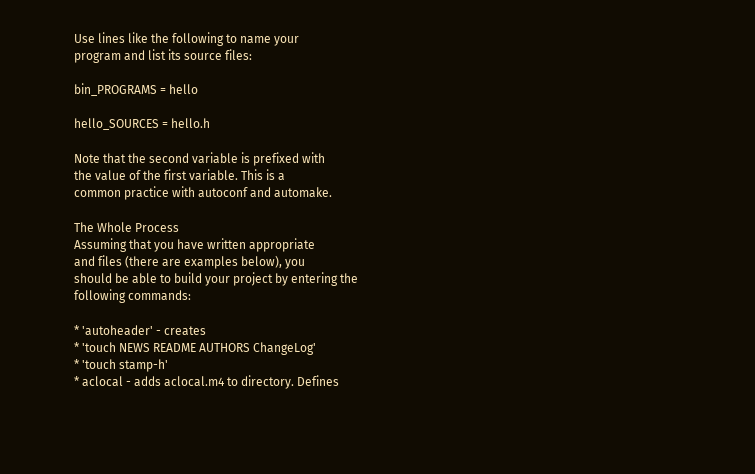Use lines like the following to name your
program and list its source files:

bin_PROGRAMS = hello

hello_SOURCES = hello.h

Note that the second variable is prefixed with
the value of the first variable. This is a
common practice with autoconf and automake.

The Whole Process
Assuming that you have written appropriate
and files (there are examples below), you
should be able to build your project by entering the
following commands:

* 'autoheader' - creates
* 'touch NEWS README AUTHORS ChangeLog'
* 'touch stamp-h'
* aclocal - adds aclocal.m4 to directory. Defines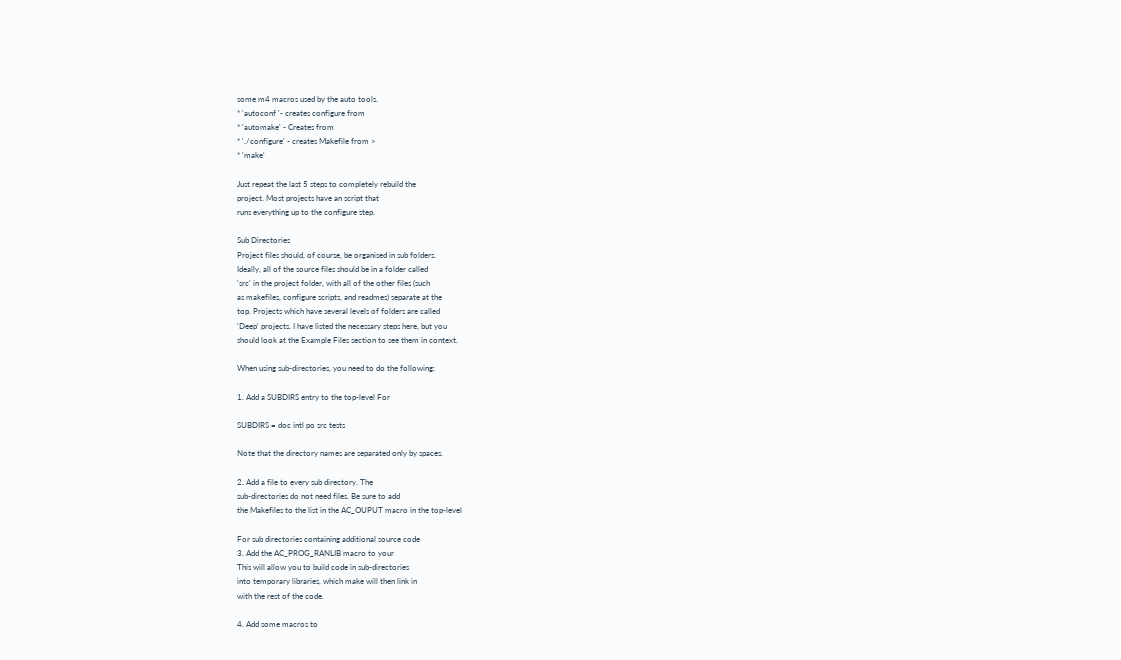some m4 macros used by the auto tools.
* 'autoconf '- creates configure from
* 'automake' - Creates from
* './configure' - creates Makefile from >
* 'make'

Just repeat the last 5 steps to completely rebuild the
project. Most projects have an script that
runs everything up to the configure step.

Sub Directories
Project files should, of course, be organised in sub folders.
Ideally, all of the source files should be in a folder called
'src' in the project folder, with all of the other files (such
as makefiles, configure scripts, and readmes) separate at the
top. Projects which have several levels of folders are called
'Deep' projects. I have listed the necessary steps here, but you
should look at the Example Files section to see them in context.

When using sub-directories, you need to do the following:

1. Add a SUBDIRS entry to the top-level For

SUBDIRS = doc intl po src tests

Note that the directory names are separated only by spaces.

2. Add a file to every sub directory. The
sub-directories do not need files. Be sure to add
the Makefiles to the list in the AC_OUPUT macro in the top-level

For sub directories containing additional source code
3. Add the AC_PROG_RANLIB macro to your
This will allow you to build code in sub-directories
into temporary libraries, which make will then link in
with the rest of the code.

4. Add some macros to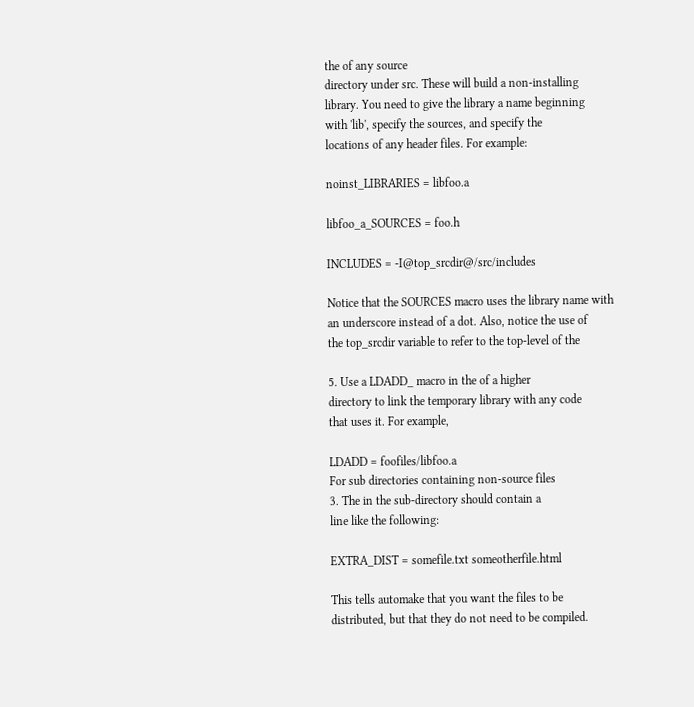the of any source
directory under src. These will build a non-installing
library. You need to give the library a name beginning
with 'lib', specify the sources, and specify the
locations of any header files. For example:

noinst_LIBRARIES = libfoo.a

libfoo_a_SOURCES = foo.h

INCLUDES = -I@top_srcdir@/src/includes

Notice that the SOURCES macro uses the library name with
an underscore instead of a dot. Also, notice the use of
the top_srcdir variable to refer to the top-level of the

5. Use a LDADD_ macro in the of a higher
directory to link the temporary library with any code
that uses it. For example,

LDADD = foofiles/libfoo.a
For sub directories containing non-source files
3. The in the sub-directory should contain a
line like the following:

EXTRA_DIST = somefile.txt someotherfile.html

This tells automake that you want the files to be
distributed, but that they do not need to be compiled.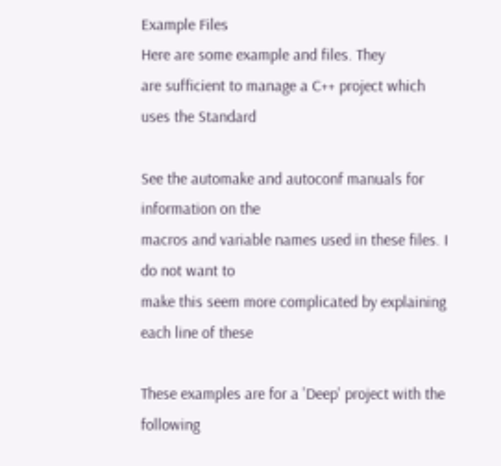Example Files
Here are some example and files. They
are sufficient to manage a C++ project which uses the Standard

See the automake and autoconf manuals for information on the
macros and variable names used in these files. I do not want to
make this seem more complicated by explaining each line of these

These examples are for a 'Deep' project with the following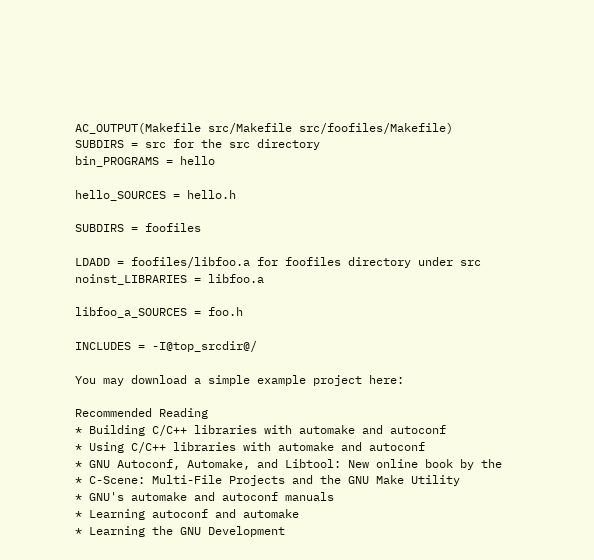AC_OUTPUT(Makefile src/Makefile src/foofiles/Makefile)
SUBDIRS = src for the src directory
bin_PROGRAMS = hello

hello_SOURCES = hello.h

SUBDIRS = foofiles

LDADD = foofiles/libfoo.a for foofiles directory under src
noinst_LIBRARIES = libfoo.a

libfoo_a_SOURCES = foo.h

INCLUDES = -I@top_srcdir@/

You may download a simple example project here:

Recommended Reading
* Building C/C++ libraries with automake and autoconf
* Using C/C++ libraries with automake and autoconf
* GNU Autoconf, Automake, and Libtool: New online book by the
* C-Scene: Multi-File Projects and the GNU Make Utility
* GNU's automake and autoconf manuals
* Learning autoconf and automake
* Learning the GNU Development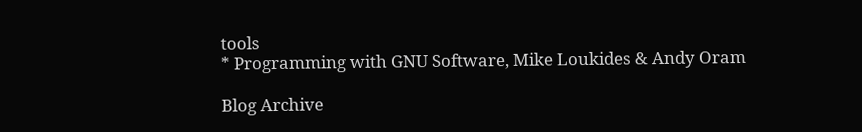tools
* Programming with GNU Software, Mike Loukides & Andy Oram

Blog Archive